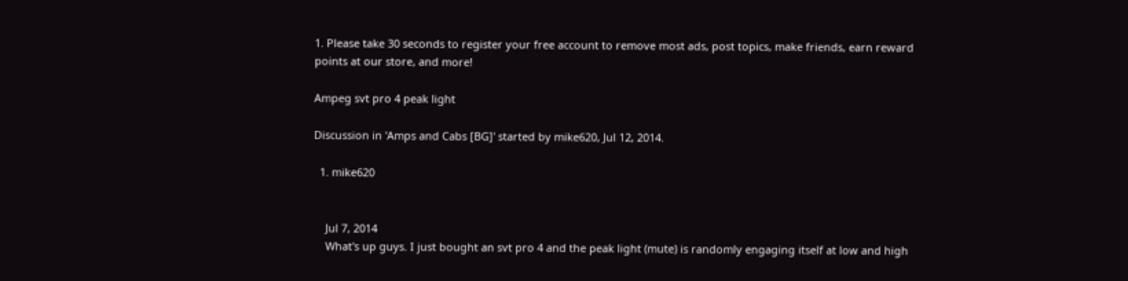1. Please take 30 seconds to register your free account to remove most ads, post topics, make friends, earn reward points at our store, and more!

Ampeg svt pro 4 peak light

Discussion in 'Amps and Cabs [BG]' started by mike620, Jul 12, 2014.

  1. mike620


    Jul 7, 2014
    What's up guys. I just bought an svt pro 4 and the peak light (mute) is randomly engaging itself at low and high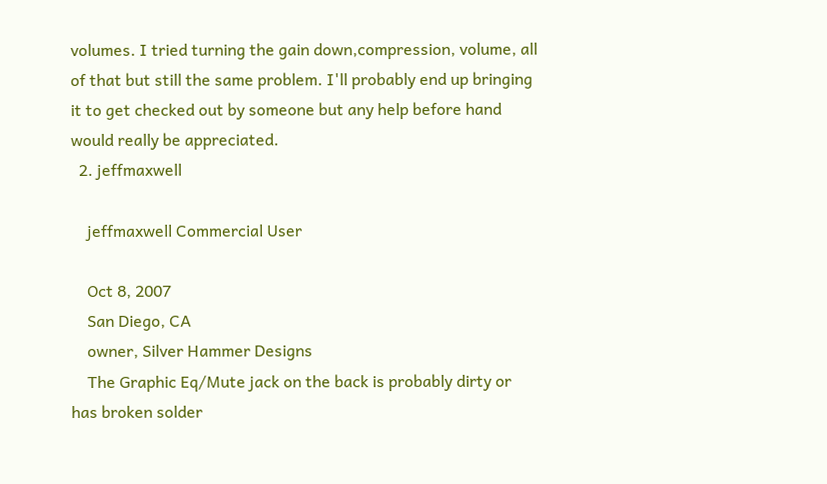volumes. I tried turning the gain down,compression, volume, all of that but still the same problem. I'll probably end up bringing it to get checked out by someone but any help before hand would really be appreciated.
  2. jeffmaxwell

    jeffmaxwell Commercial User

    Oct 8, 2007
    San Diego, CA
    owner, Silver Hammer Designs
    The Graphic Eq/Mute jack on the back is probably dirty or has broken solder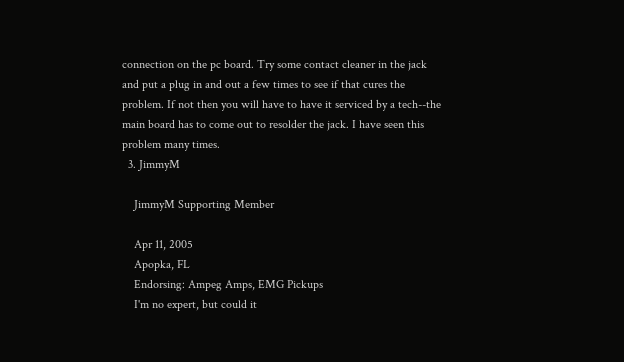connection on the pc board. Try some contact cleaner in the jack and put a plug in and out a few times to see if that cures the problem. If not then you will have to have it serviced by a tech--the main board has to come out to resolder the jack. I have seen this problem many times.
  3. JimmyM

    JimmyM Supporting Member

    Apr 11, 2005
    Apopka, FL
    Endorsing: Ampeg Amps, EMG Pickups
    I'm no expert, but could it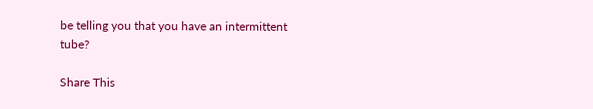be telling you that you have an intermittent tube?

Share This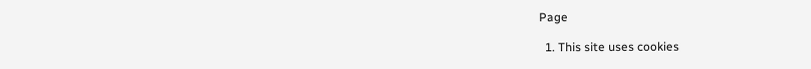Page

  1. This site uses cookies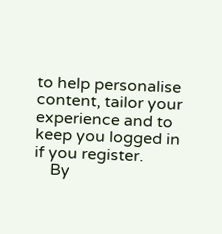to help personalise content, tailor your experience and to keep you logged in if you register.
    By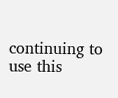continuing to use this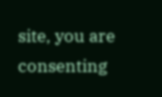site, you are consenting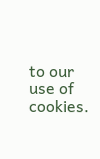to our use of cookies.